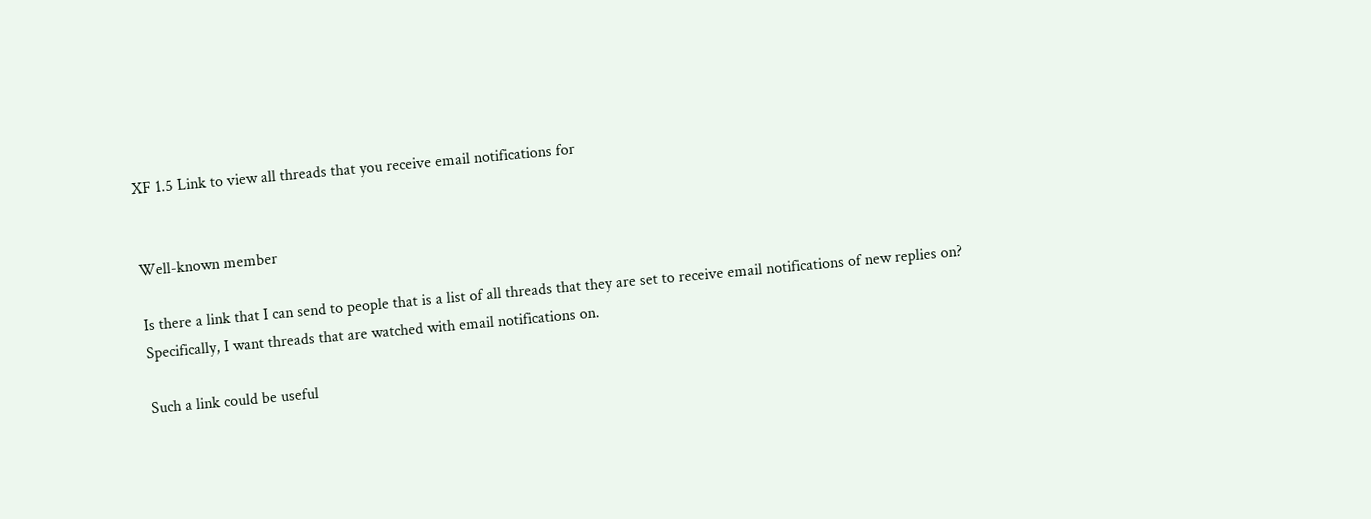XF 1.5 Link to view all threads that you receive email notifications for


Well-known member

Is there a link that I can send to people that is a list of all threads that they are set to receive email notifications of new replies on? Specifically, I want threads that are watched with email notifications on.

Such a link could be useful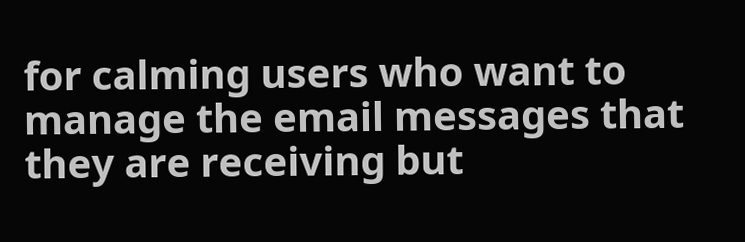for calming users who want to manage the email messages that they are receiving but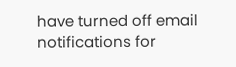have turned off email notifications for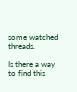some watched threads.

Is there a way to find this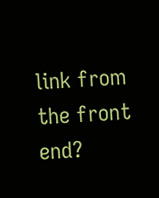link from the front end?